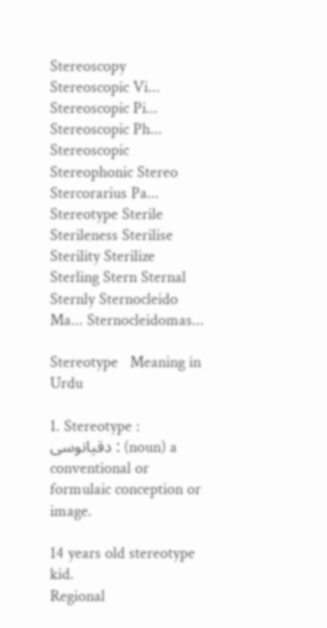Stereoscopy Stereoscopic Vi... Stereoscopic Pi... Stereoscopic Ph... Stereoscopic Stereophonic Stereo Stercorarius Pa... Stereotype Sterile Sterileness Sterilise Sterility Sterilize Sterling Stern Sternal Sternly Sternocleido Ma... Sternocleidomas...

Stereotype   Meaning in Urdu

1. Stereotype : دقیانوسی : (noun) a conventional or formulaic conception or image.

14 years old stereotype kid.
Regional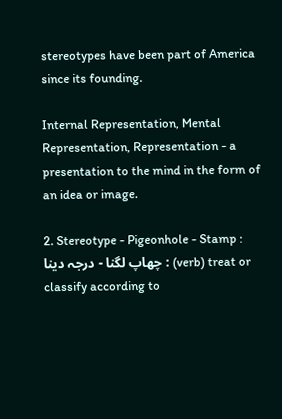stereotypes have been part of America since its founding.

Internal Representation, Mental Representation, Representation - a presentation to the mind in the form of an idea or image.

2. Stereotype - Pigeonhole - Stamp : چھاپ لگنا - درجہ دینا : (verb) treat or classify according to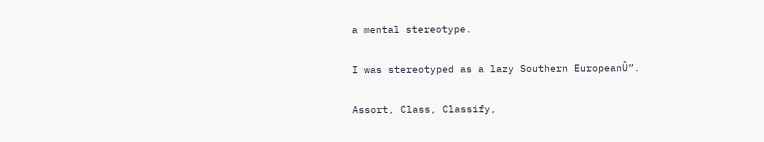a mental stereotype.

I was stereotyped as a lazy Southern EuropeanÛ”.

Assort, Class, Classify,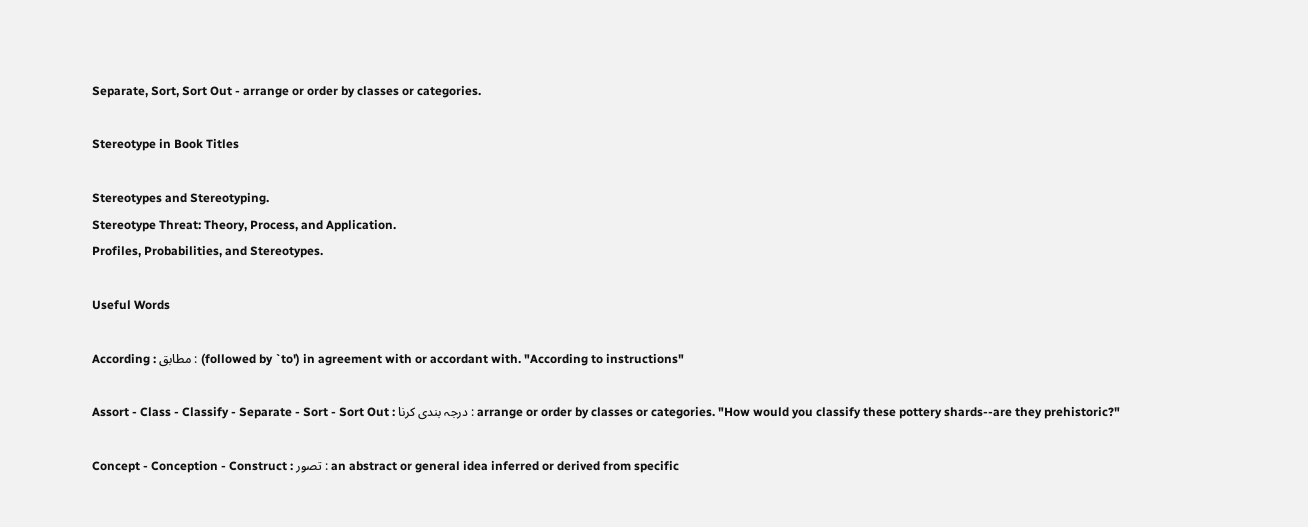Separate, Sort, Sort Out - arrange or order by classes or categories.

Stereotype in Book Titles

Stereotypes and Stereotyping.
Stereotype Threat: Theory, Process, and Application.
Profiles, Probabilities, and Stereotypes.

Useful Words

According : مطابق : (followed by `to') in agreement with or accordant with. "According to instructions"

Assort - Class - Classify - Separate - Sort - Sort Out : درجہ بندی کرنا : arrange or order by classes or categories. "How would you classify these pottery shards--are they prehistoric?"

Concept - Conception - Construct : تصور : an abstract or general idea inferred or derived from specific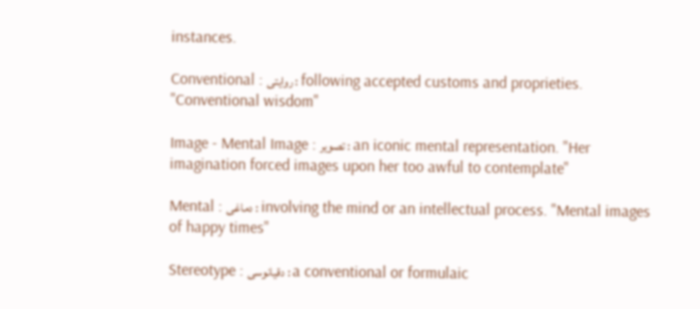instances.

Conventional : روایتی : following accepted customs and proprieties. "Conventional wisdom"

Image - Mental Image : تصویر : an iconic mental representation. "Her imagination forced images upon her too awful to contemplate"

Mental : دماغی : involving the mind or an intellectual process. "Mental images of happy times"

Stereotype : دقیانوسی : a conventional or formulaic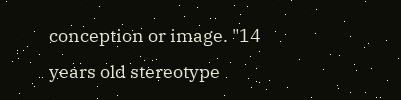conception or image. "14 years old stereotype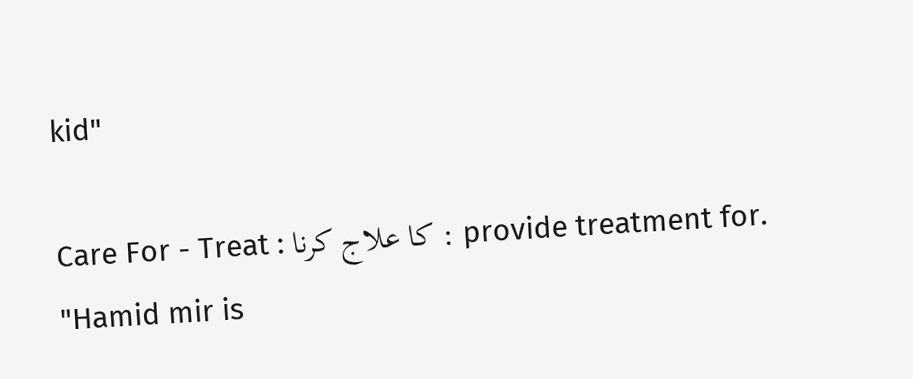kid"

Care For - Treat : کا علاج کرنا : provide treatment for. "Hamid mir is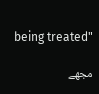being treated"

مجھے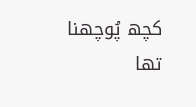کچھ پُوچھنا تھا